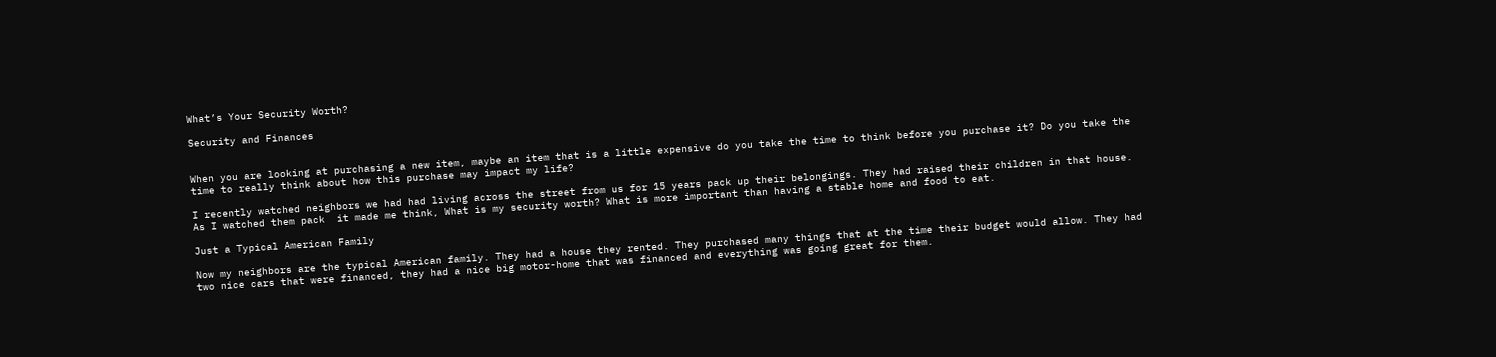What’s Your Security Worth?

Security and Finances


When you are looking at purchasing a new item, maybe an item that is a little expensive do you take the time to think before you purchase it? Do you take the time to really think about how this purchase may impact my life?

I recently watched neighbors we had had living across the street from us for 15 years pack up their belongings. They had raised their children in that house. As I watched them pack  it made me think, What is my security worth? What is more important than having a stable home and food to eat.

Just a Typical American Family

Now my neighbors are the typical American family. They had a house they rented. They purchased many things that at the time their budget would allow. They had two nice cars that were financed, they had a nice big motor-home that was financed and everything was going great for them.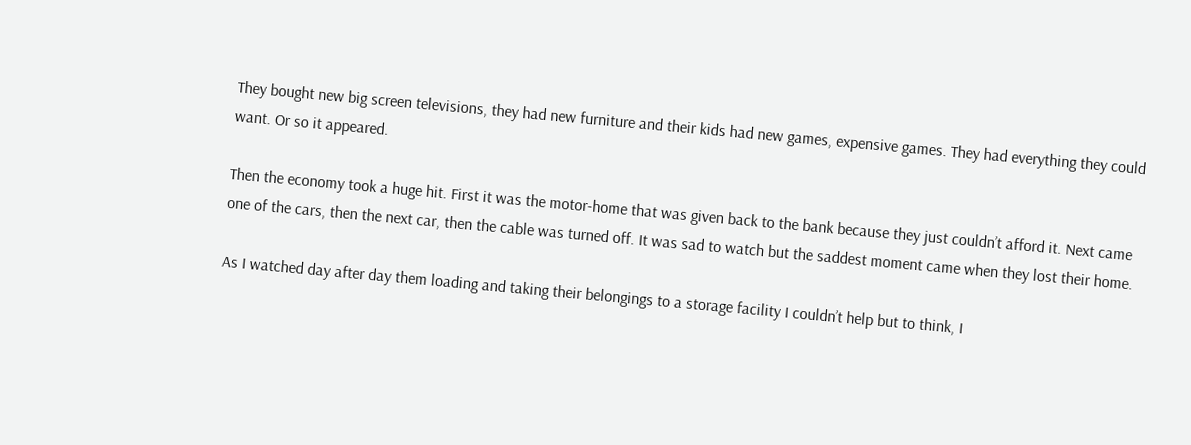They bought new big screen televisions, they had new furniture and their kids had new games, expensive games. They had everything they could want. Or so it appeared.

Then the economy took a huge hit. First it was the motor-home that was given back to the bank because they just couldn’t afford it. Next came one of the cars, then the next car, then the cable was turned off. It was sad to watch but the saddest moment came when they lost their home.

As I watched day after day them loading and taking their belongings to a storage facility I couldn’t help but to think, I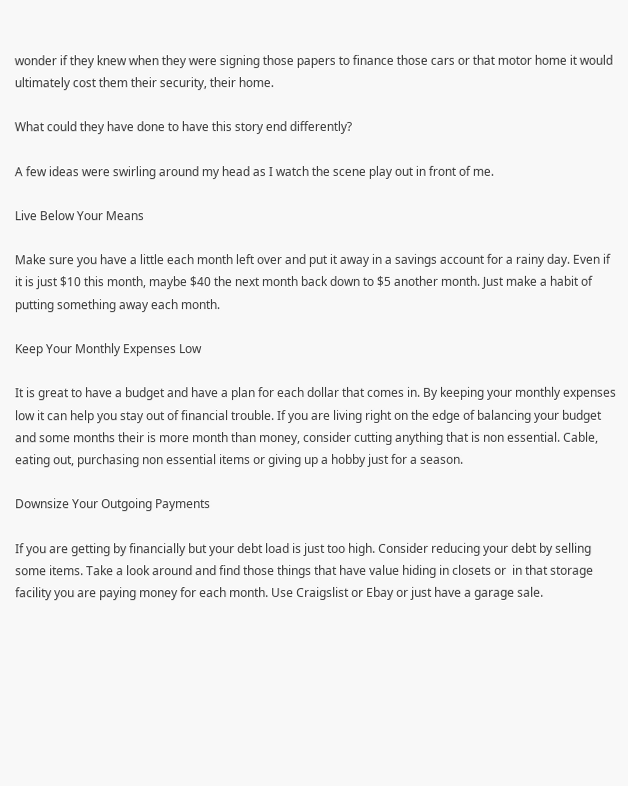wonder if they knew when they were signing those papers to finance those cars or that motor home it would ultimately cost them their security, their home.

What could they have done to have this story end differently?

A few ideas were swirling around my head as I watch the scene play out in front of me.

Live Below Your Means

Make sure you have a little each month left over and put it away in a savings account for a rainy day. Even if it is just $10 this month, maybe $40 the next month back down to $5 another month. Just make a habit of putting something away each month.

Keep Your Monthly Expenses Low

It is great to have a budget and have a plan for each dollar that comes in. By keeping your monthly expenses low it can help you stay out of financial trouble. If you are living right on the edge of balancing your budget and some months their is more month than money, consider cutting anything that is non essential. Cable, eating out, purchasing non essential items or giving up a hobby just for a season.

Downsize Your Outgoing Payments

If you are getting by financially but your debt load is just too high. Consider reducing your debt by selling some items. Take a look around and find those things that have value hiding in closets or  in that storage facility you are paying money for each month. Use Craigslist or Ebay or just have a garage sale.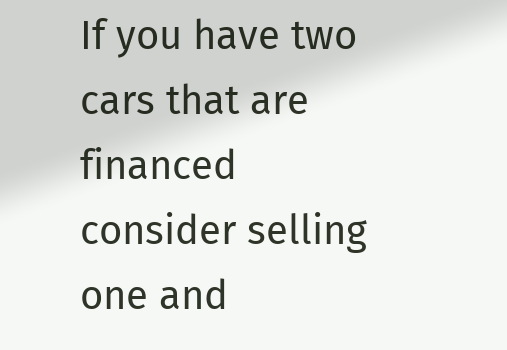If you have two cars that are financed consider selling one and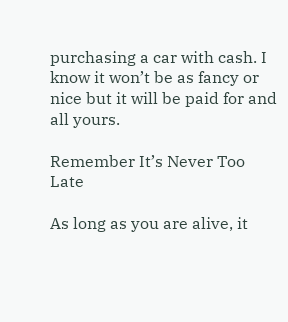purchasing a car with cash. I know it won’t be as fancy or nice but it will be paid for and all yours.

Remember It’s Never Too Late

As long as you are alive, it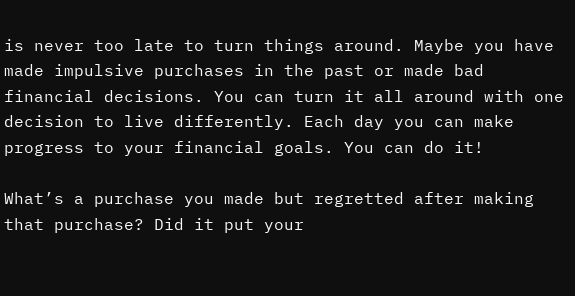is never too late to turn things around. Maybe you have made impulsive purchases in the past or made bad financial decisions. You can turn it all around with one decision to live differently. Each day you can make progress to your financial goals. You can do it!

What’s a purchase you made but regretted after making that purchase? Did it put your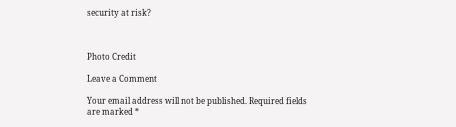security at risk?



Photo Credit

Leave a Comment

Your email address will not be published. Required fields are marked *